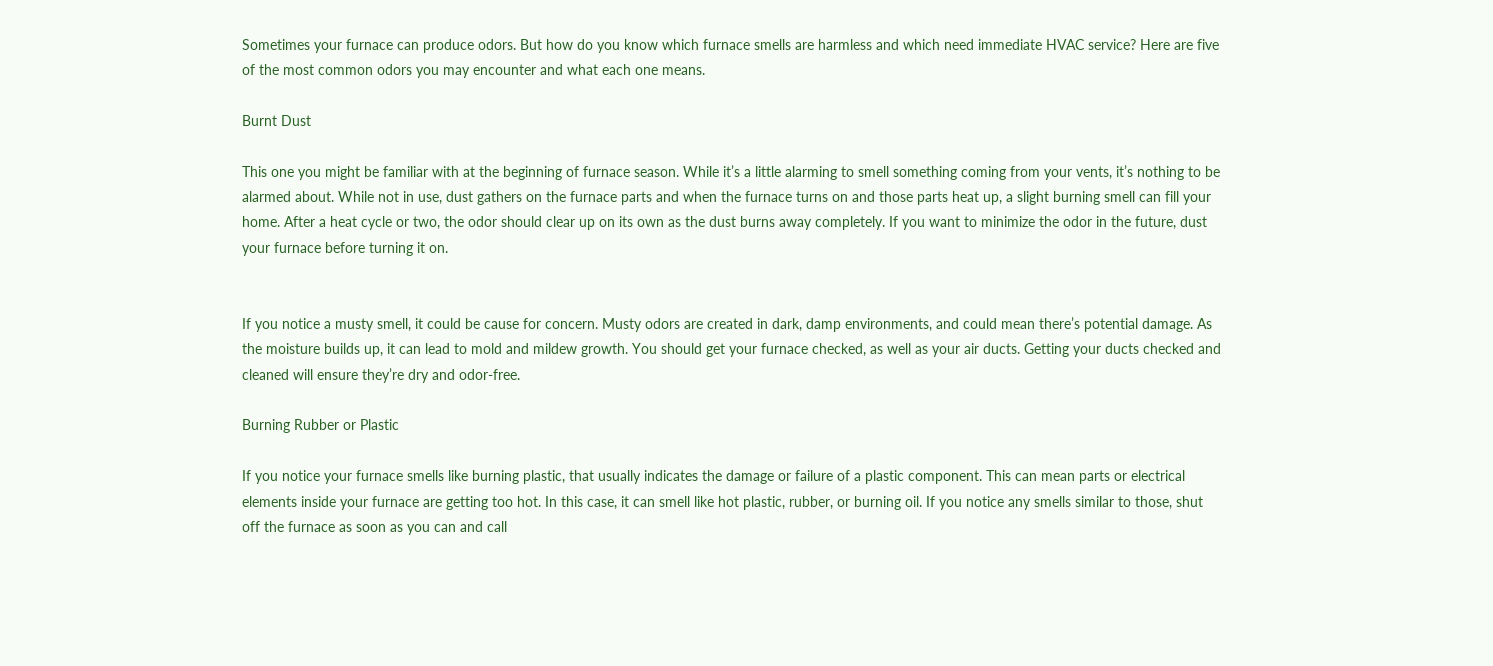Sometimes your furnace can produce odors. But how do you know which furnace smells are harmless and which need immediate HVAC service? Here are five of the most common odors you may encounter and what each one means.

Burnt Dust

This one you might be familiar with at the beginning of furnace season. While it’s a little alarming to smell something coming from your vents, it’s nothing to be alarmed about. While not in use, dust gathers on the furnace parts and when the furnace turns on and those parts heat up, a slight burning smell can fill your home. After a heat cycle or two, the odor should clear up on its own as the dust burns away completely. If you want to minimize the odor in the future, dust your furnace before turning it on.


If you notice a musty smell, it could be cause for concern. Musty odors are created in dark, damp environments, and could mean there’s potential damage. As the moisture builds up, it can lead to mold and mildew growth. You should get your furnace checked, as well as your air ducts. Getting your ducts checked and cleaned will ensure they’re dry and odor-free.

Burning Rubber or Plastic

If you notice your furnace smells like burning plastic, that usually indicates the damage or failure of a plastic component. This can mean parts or electrical elements inside your furnace are getting too hot. In this case, it can smell like hot plastic, rubber, or burning oil. If you notice any smells similar to those, shut off the furnace as soon as you can and call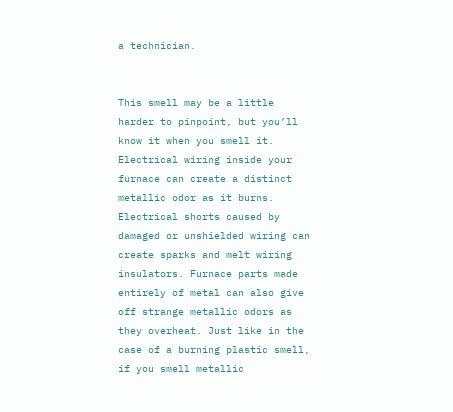a technician.


This smell may be a little harder to pinpoint, but you’ll know it when you smell it. Electrical wiring inside your furnace can create a distinct metallic odor as it burns. Electrical shorts caused by damaged or unshielded wiring can create sparks and melt wiring insulators. Furnace parts made entirely of metal can also give off strange metallic odors as they overheat. Just like in the case of a burning plastic smell, if you smell metallic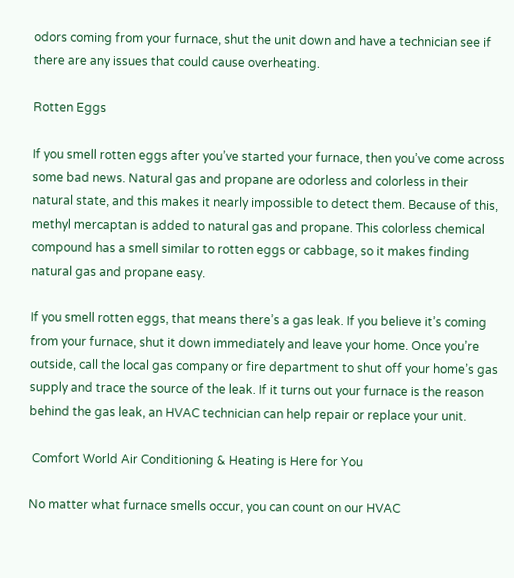odors coming from your furnace, shut the unit down and have a technician see if there are any issues that could cause overheating.

Rotten Eggs

If you smell rotten eggs after you’ve started your furnace, then you’ve come across some bad news. Natural gas and propane are odorless and colorless in their natural state, and this makes it nearly impossible to detect them. Because of this, methyl mercaptan is added to natural gas and propane. This colorless chemical compound has a smell similar to rotten eggs or cabbage, so it makes finding natural gas and propane easy.

If you smell rotten eggs, that means there’s a gas leak. If you believe it’s coming from your furnace, shut it down immediately and leave your home. Once you’re outside, call the local gas company or fire department to shut off your home’s gas supply and trace the source of the leak. If it turns out your furnace is the reason behind the gas leak, an HVAC technician can help repair or replace your unit.

 Comfort World Air Conditioning & Heating is Here for You

No matter what furnace smells occur, you can count on our HVAC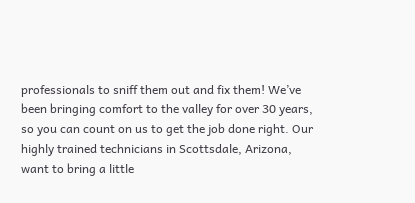professionals to sniff them out and fix them! We’ve been bringing comfort to the valley for over 30 years, so you can count on us to get the job done right. Our highly trained technicians in Scottsdale, Arizona, want to bring a little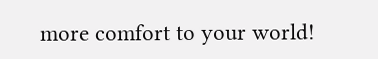more comfort to your world!